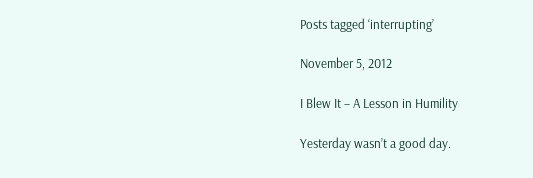Posts tagged ‘interrupting’

November 5, 2012

I Blew It – A Lesson in Humility

Yesterday wasn’t a good day.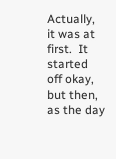Actually, it was at first.  It started off okay, but then, as the day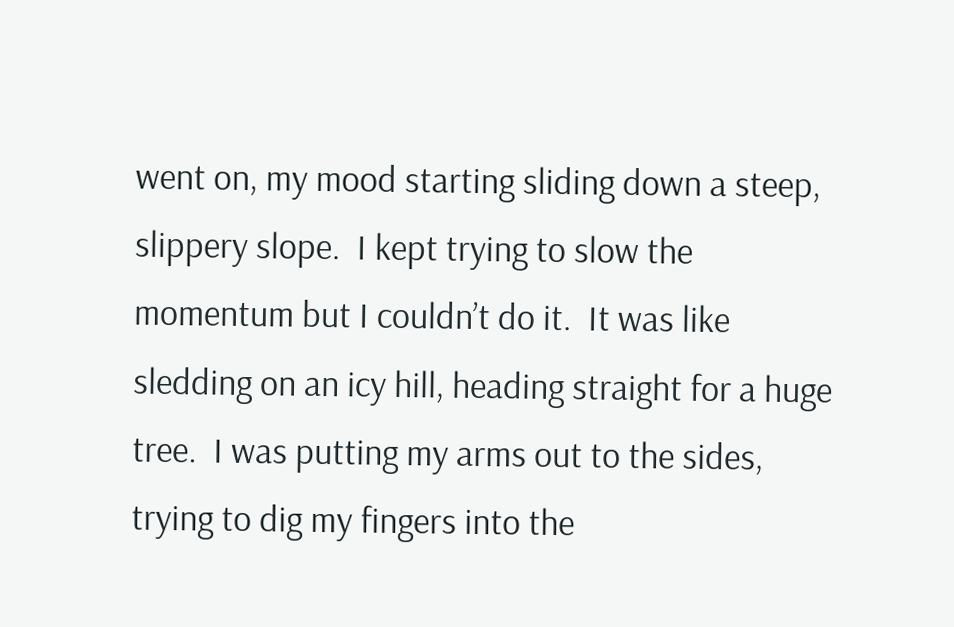went on, my mood starting sliding down a steep, slippery slope.  I kept trying to slow the momentum but I couldn’t do it.  It was like sledding on an icy hill, heading straight for a huge tree.  I was putting my arms out to the sides, trying to dig my fingers into the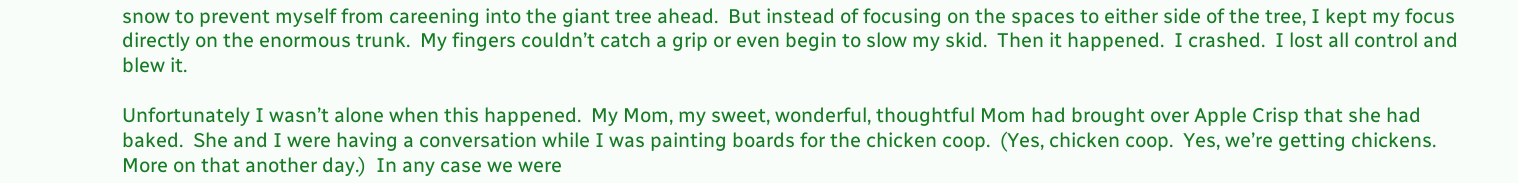snow to prevent myself from careening into the giant tree ahead.  But instead of focusing on the spaces to either side of the tree, I kept my focus directly on the enormous trunk.  My fingers couldn’t catch a grip or even begin to slow my skid.  Then it happened.  I crashed.  I lost all control and blew it.

Unfortunately I wasn’t alone when this happened.  My Mom, my sweet, wonderful, thoughtful Mom had brought over Apple Crisp that she had baked.  She and I were having a conversation while I was painting boards for the chicken coop.  (Yes, chicken coop.  Yes, we’re getting chickens. More on that another day.)  In any case we were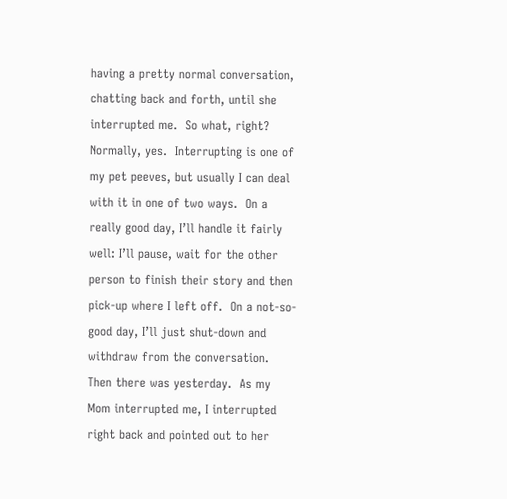having a pretty normal conversation, chatting back and forth, until she interrupted me.  So what, right?  Normally, yes.  Interrupting is one of my pet peeves, but usually I can deal with it in one of two ways.  On a really good day, I’ll handle it fairly well: I’ll pause, wait for the other person to finish their story and then pick-up where I left off.  On a not-so-good day, I’ll just shut-down and withdraw from the conversation.  Then there was yesterday.  As my Mom interrupted me, I interrupted right back and pointed out to her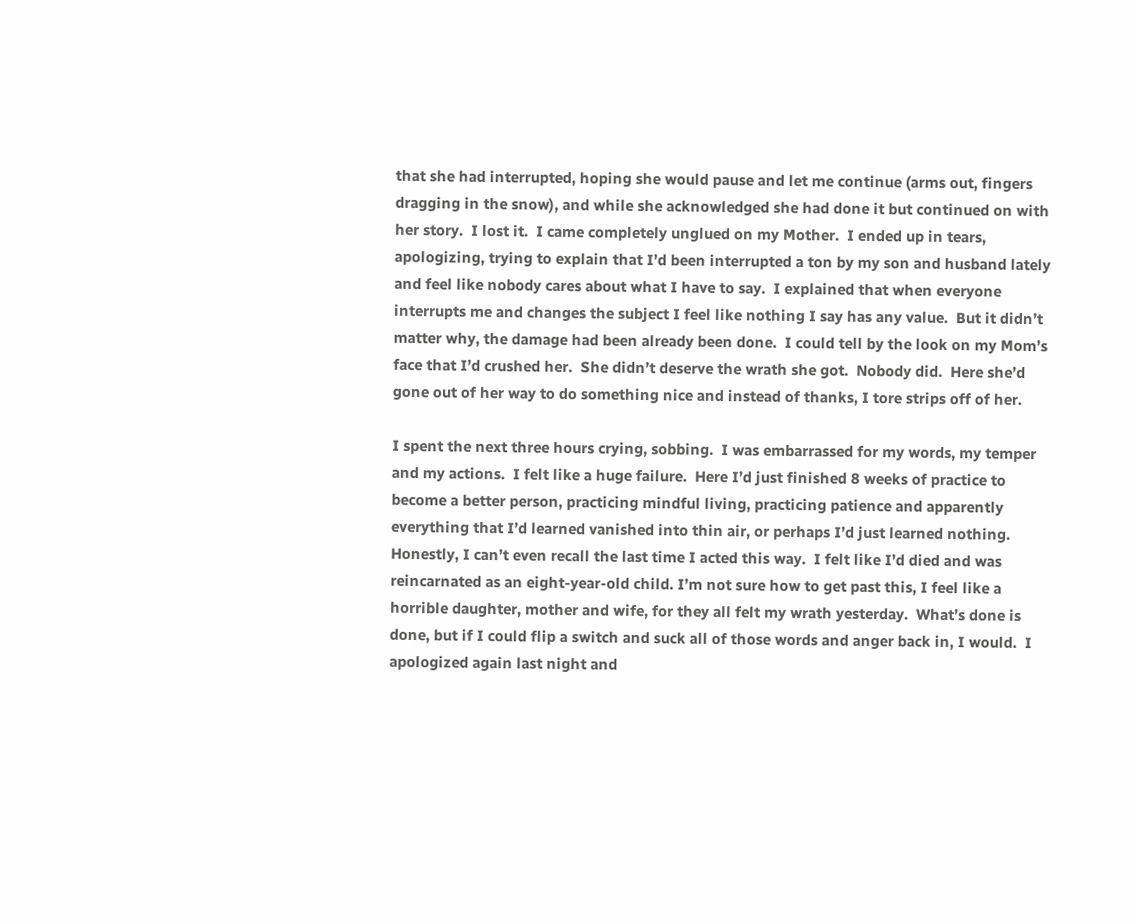that she had interrupted, hoping she would pause and let me continue (arms out, fingers dragging in the snow), and while she acknowledged she had done it but continued on with her story.  I lost it.  I came completely unglued on my Mother.  I ended up in tears, apologizing, trying to explain that I’d been interrupted a ton by my son and husband lately and feel like nobody cares about what I have to say.  I explained that when everyone interrupts me and changes the subject I feel like nothing I say has any value.  But it didn’t matter why, the damage had been already been done.  I could tell by the look on my Mom’s face that I’d crushed her.  She didn’t deserve the wrath she got.  Nobody did.  Here she’d gone out of her way to do something nice and instead of thanks, I tore strips off of her.

I spent the next three hours crying, sobbing.  I was embarrassed for my words, my temper and my actions.  I felt like a huge failure.  Here I’d just finished 8 weeks of practice to become a better person, practicing mindful living, practicing patience and apparently everything that I’d learned vanished into thin air, or perhaps I’d just learned nothing.  Honestly, I can’t even recall the last time I acted this way.  I felt like I’d died and was reincarnated as an eight-year-old child. I’m not sure how to get past this, I feel like a horrible daughter, mother and wife, for they all felt my wrath yesterday.  What’s done is done, but if I could flip a switch and suck all of those words and anger back in, I would.  I apologized again last night and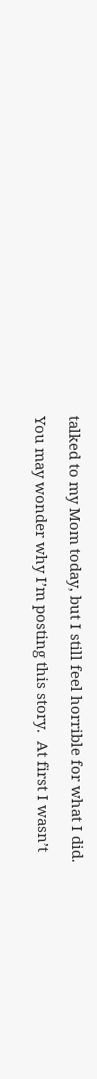talked to my Mom today, but I still feel horrible for what I did.

You may wonder why I’m posting this story.  At first I wasn’t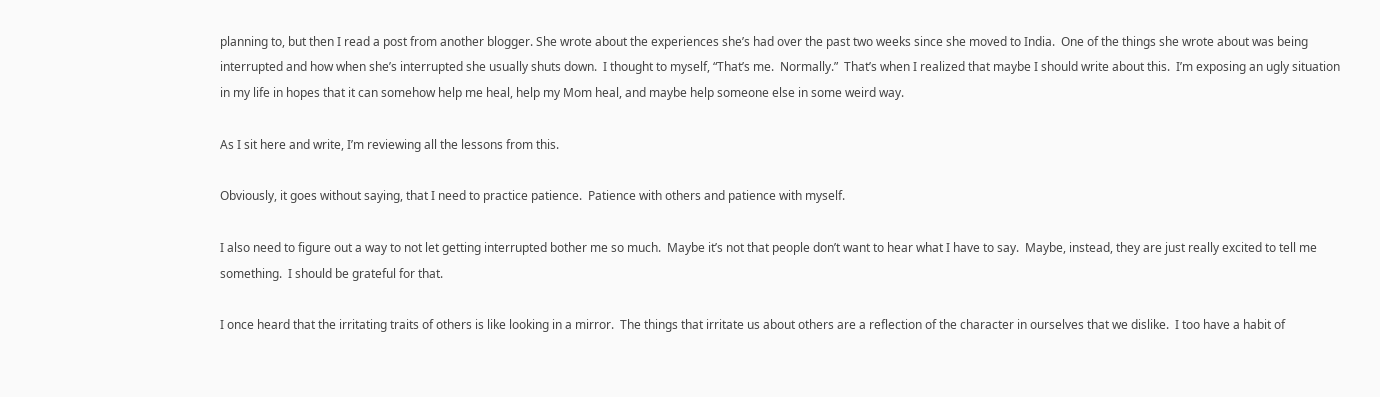planning to, but then I read a post from another blogger. She wrote about the experiences she’s had over the past two weeks since she moved to India.  One of the things she wrote about was being interrupted and how when she’s interrupted she usually shuts down.  I thought to myself, “That’s me.  Normally.”  That’s when I realized that maybe I should write about this.  I’m exposing an ugly situation in my life in hopes that it can somehow help me heal, help my Mom heal, and maybe help someone else in some weird way.

As I sit here and write, I’m reviewing all the lessons from this.

Obviously, it goes without saying, that I need to practice patience.  Patience with others and patience with myself.

I also need to figure out a way to not let getting interrupted bother me so much.  Maybe it’s not that people don’t want to hear what I have to say.  Maybe, instead, they are just really excited to tell me something.  I should be grateful for that.

I once heard that the irritating traits of others is like looking in a mirror.  The things that irritate us about others are a reflection of the character in ourselves that we dislike.  I too have a habit of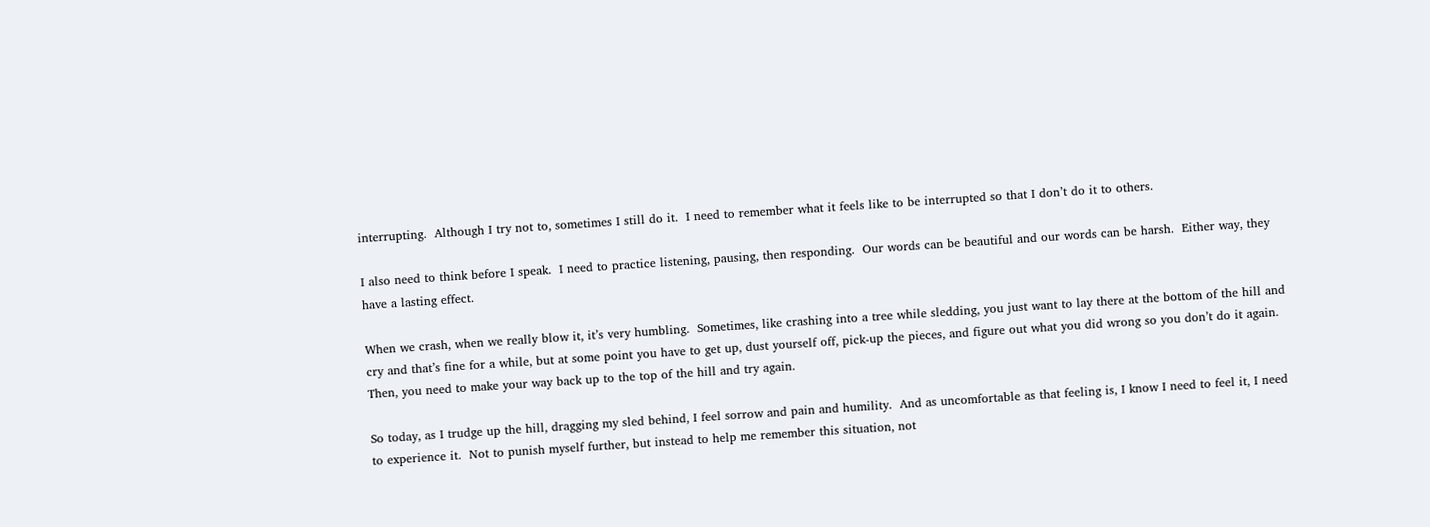interrupting.  Although I try not to, sometimes I still do it.  I need to remember what it feels like to be interrupted so that I don’t do it to others.

I also need to think before I speak.  I need to practice listening, pausing, then responding.  Our words can be beautiful and our words can be harsh.  Either way, they have a lasting effect.

When we crash, when we really blow it, it’s very humbling.  Sometimes, like crashing into a tree while sledding, you just want to lay there at the bottom of the hill and cry and that’s fine for a while, but at some point you have to get up, dust yourself off, pick-up the pieces, and figure out what you did wrong so you don’t do it again.  Then, you need to make your way back up to the top of the hill and try again.

So today, as I trudge up the hill, dragging my sled behind, I feel sorrow and pain and humility.  And as uncomfortable as that feeling is, I know I need to feel it, I need to experience it.  Not to punish myself further, but instead to help me remember this situation, not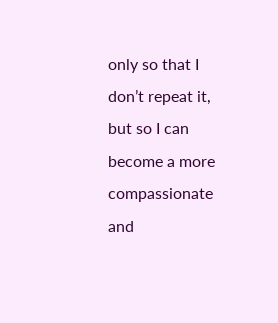only so that I don’t repeat it, but so I can become a more compassionate and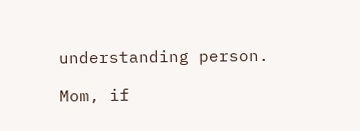understanding person.

Mom, if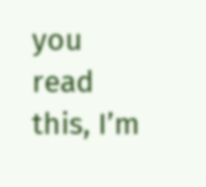you read this, I’m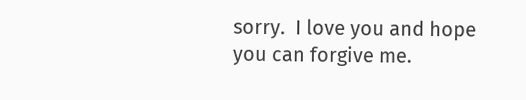sorry.  I love you and hope you can forgive me.